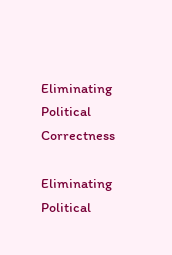Eliminating Political Correctness

Eliminating Political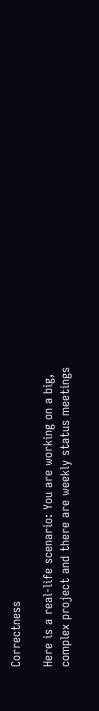Correctness

Here is a real-life scenario: You are working on a big, complex project and there are weekly status meetings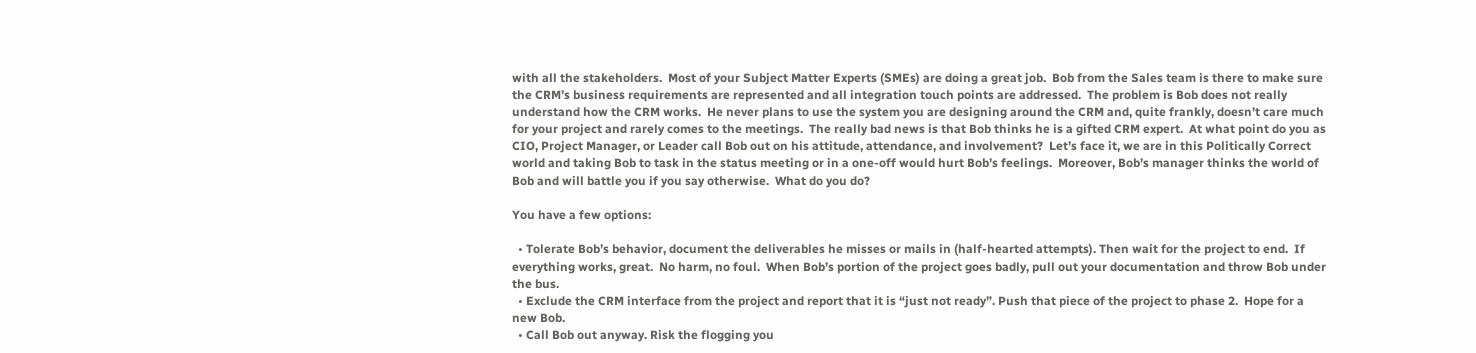with all the stakeholders.  Most of your Subject Matter Experts (SMEs) are doing a great job.  Bob from the Sales team is there to make sure the CRM’s business requirements are represented and all integration touch points are addressed.  The problem is Bob does not really understand how the CRM works.  He never plans to use the system you are designing around the CRM and, quite frankly, doesn’t care much for your project and rarely comes to the meetings.  The really bad news is that Bob thinks he is a gifted CRM expert.  At what point do you as CIO, Project Manager, or Leader call Bob out on his attitude, attendance, and involvement?  Let’s face it, we are in this Politically Correct world and taking Bob to task in the status meeting or in a one-off would hurt Bob’s feelings.  Moreover, Bob’s manager thinks the world of Bob and will battle you if you say otherwise.  What do you do?

You have a few options:

  • Tolerate Bob’s behavior, document the deliverables he misses or mails in (half-hearted attempts). Then wait for the project to end.  If everything works, great.  No harm, no foul.  When Bob’s portion of the project goes badly, pull out your documentation and throw Bob under the bus.
  • Exclude the CRM interface from the project and report that it is “just not ready”. Push that piece of the project to phase 2.  Hope for a new Bob.
  • Call Bob out anyway. Risk the flogging you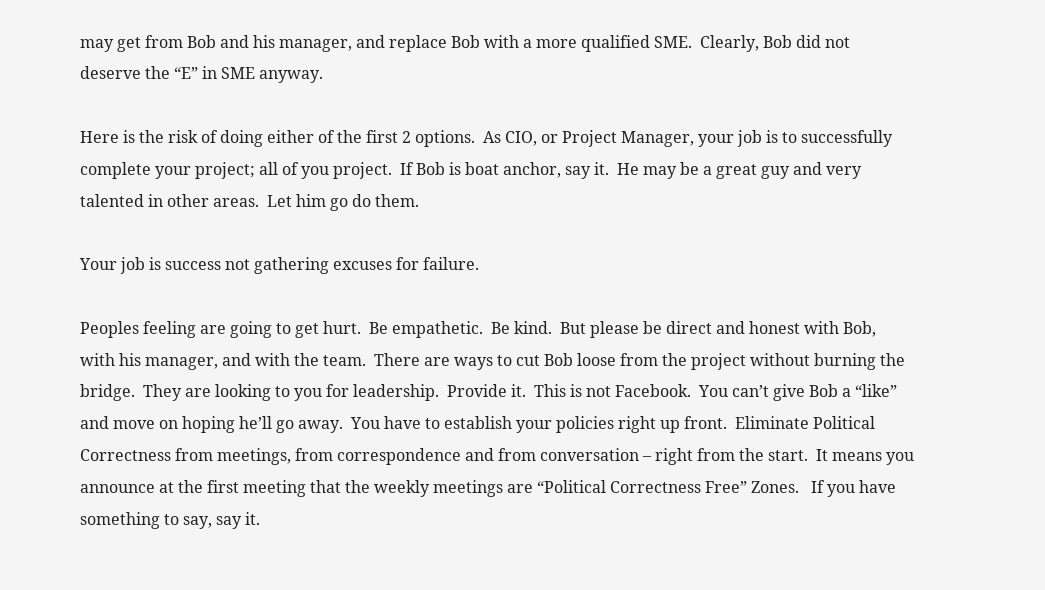may get from Bob and his manager, and replace Bob with a more qualified SME.  Clearly, Bob did not deserve the “E” in SME anyway.

Here is the risk of doing either of the first 2 options.  As CIO, or Project Manager, your job is to successfully complete your project; all of you project.  If Bob is boat anchor, say it.  He may be a great guy and very talented in other areas.  Let him go do them.

Your job is success not gathering excuses for failure.

Peoples feeling are going to get hurt.  Be empathetic.  Be kind.  But please be direct and honest with Bob, with his manager, and with the team.  There are ways to cut Bob loose from the project without burning the bridge.  They are looking to you for leadership.  Provide it.  This is not Facebook.  You can’t give Bob a “like” and move on hoping he’ll go away.  You have to establish your policies right up front.  Eliminate Political Correctness from meetings, from correspondence and from conversation – right from the start.  It means you announce at the first meeting that the weekly meetings are “Political Correctness Free” Zones.   If you have something to say, say it.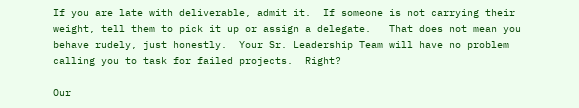If you are late with deliverable, admit it.  If someone is not carrying their weight, tell them to pick it up or assign a delegate.   That does not mean you behave rudely, just honestly.  Your Sr. Leadership Team will have no problem calling you to task for failed projects.  Right?

Our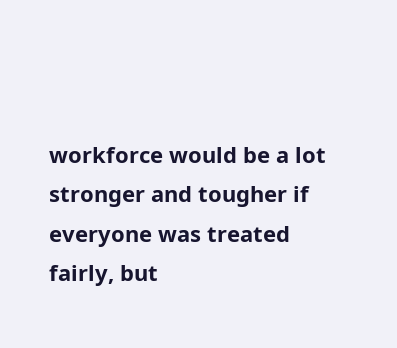workforce would be a lot stronger and tougher if everyone was treated fairly, but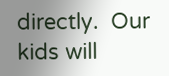directly.  Our kids will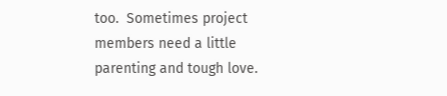too.  Sometimes project members need a little parenting and tough love.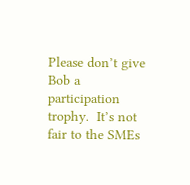Please don’t give Bob a participation trophy.  It’s not fair to the SMEs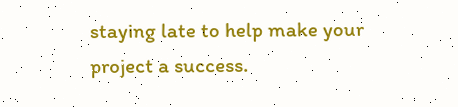staying late to help make your project a success.